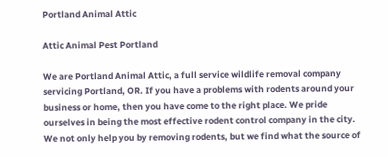Portland Animal Attic

Attic Animal Pest Portland

We are Portland Animal Attic, a full service wildlife removal company servicing Portland, OR. If you have a problems with rodents around your business or home, then you have come to the right place. We pride ourselves in being the most effective rodent control company in the city. We not only help you by removing rodents, but we find what the source of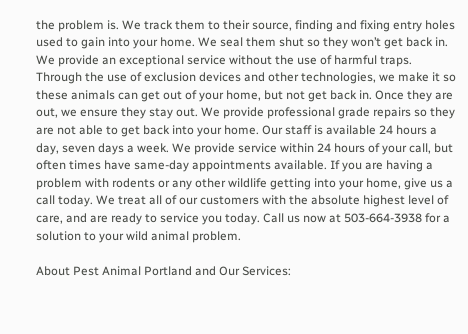the problem is. We track them to their source, finding and fixing entry holes used to gain into your home. We seal them shut so they won’t get back in. We provide an exceptional service without the use of harmful traps. Through the use of exclusion devices and other technologies, we make it so these animals can get out of your home, but not get back in. Once they are out, we ensure they stay out. We provide professional grade repairs so they are not able to get back into your home. Our staff is available 24 hours a day, seven days a week. We provide service within 24 hours of your call, but often times have same-day appointments available. If you are having a problem with rodents or any other wildlife getting into your home, give us a call today. We treat all of our customers with the absolute highest level of care, and are ready to service you today. Call us now at 503-664-3938 for a solution to your wild animal problem.

About Pest Animal Portland and Our Services: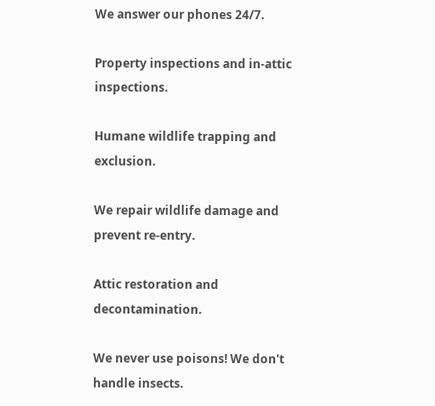We answer our phones 24/7.

Property inspections and in-attic inspections.

Humane wildlife trapping and exclusion.

We repair wildlife damage and prevent re-entry.

Attic restoration and decontamination.

We never use poisons! We don't handle insects.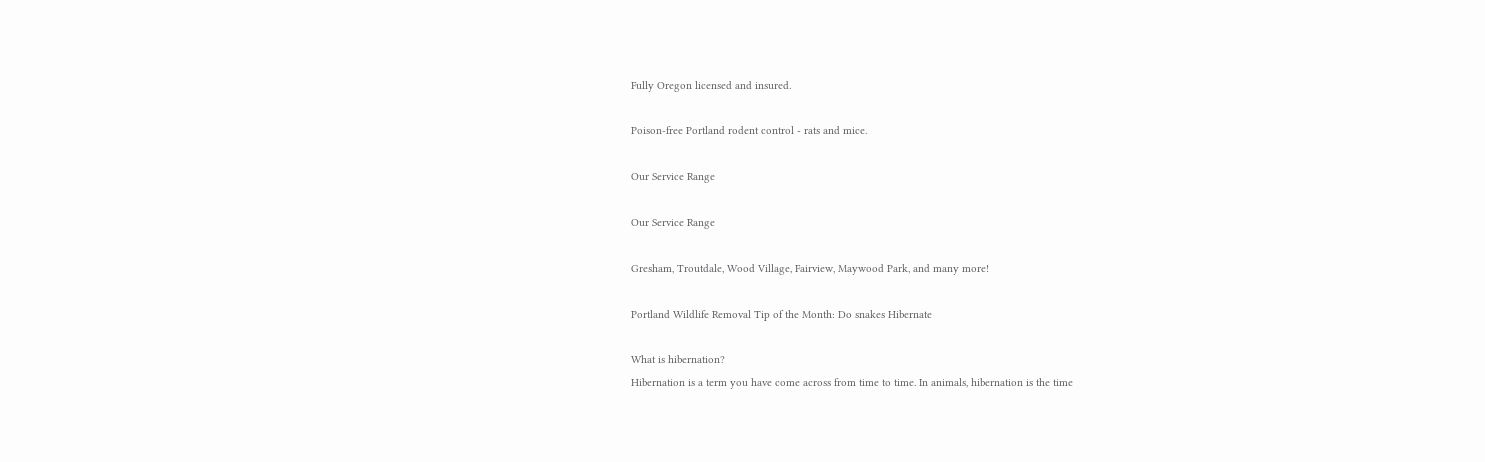Fully Oregon licensed and insured.

Poison-free Portland rodent control - rats and mice.

Our Service Range

Our Service Range

Gresham, Troutdale, Wood Village, Fairview, Maywood Park, and many more!

Portland Wildlife Removal Tip of the Month: Do snakes Hibernate

What is hibernation?
Hibernation is a term you have come across from time to time. In animals, hibernation is the time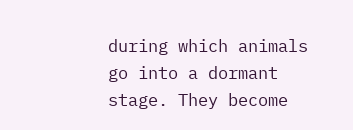during which animals go into a dormant stage. They become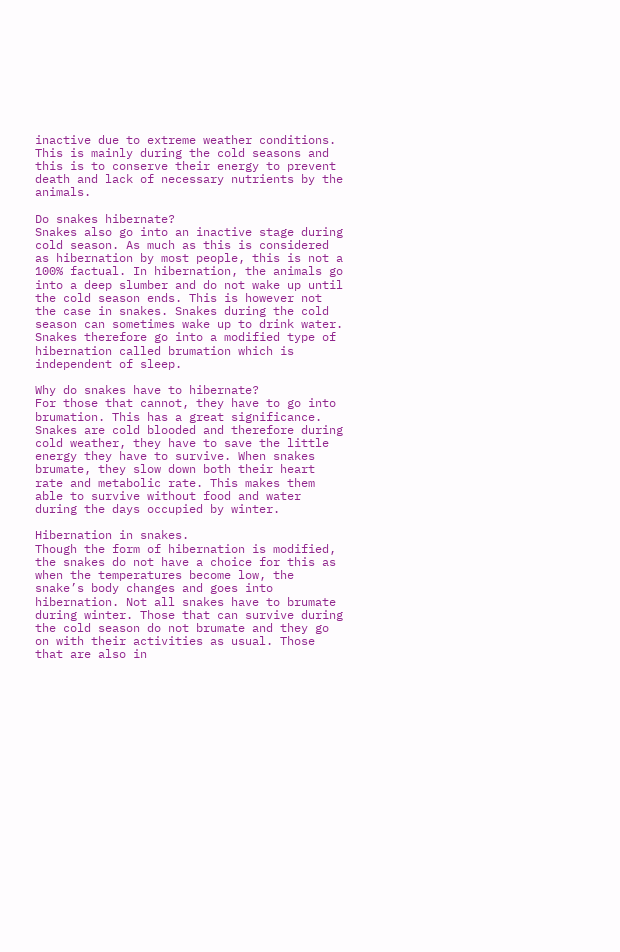inactive due to extreme weather conditions. This is mainly during the cold seasons and this is to conserve their energy to prevent death and lack of necessary nutrients by the animals.

Do snakes hibernate?
Snakes also go into an inactive stage during cold season. As much as this is considered as hibernation by most people, this is not a 100% factual. In hibernation, the animals go into a deep slumber and do not wake up until the cold season ends. This is however not the case in snakes. Snakes during the cold season can sometimes wake up to drink water. Snakes therefore go into a modified type of hibernation called brumation which is independent of sleep.

Why do snakes have to hibernate?
For those that cannot, they have to go into brumation. This has a great significance. Snakes are cold blooded and therefore during cold weather, they have to save the little energy they have to survive. When snakes brumate, they slow down both their heart rate and metabolic rate. This makes them able to survive without food and water during the days occupied by winter.

Hibernation in snakes.
Though the form of hibernation is modified, the snakes do not have a choice for this as when the temperatures become low, the snake’s body changes and goes into hibernation. Not all snakes have to brumate during winter. Those that can survive during the cold season do not brumate and they go on with their activities as usual. Those that are also in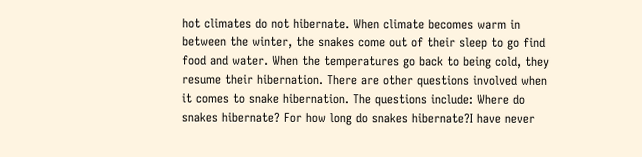hot climates do not hibernate. When climate becomes warm in between the winter, the snakes come out of their sleep to go find food and water. When the temperatures go back to being cold, they resume their hibernation. There are other questions involved when it comes to snake hibernation. The questions include: Where do snakes hibernate? For how long do snakes hibernate?I have never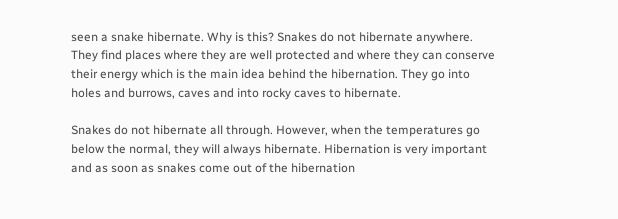seen a snake hibernate. Why is this? Snakes do not hibernate anywhere. They find places where they are well protected and where they can conserve their energy which is the main idea behind the hibernation. They go into holes and burrows, caves and into rocky caves to hibernate.

Snakes do not hibernate all through. However, when the temperatures go below the normal, they will always hibernate. Hibernation is very important and as soon as snakes come out of the hibernation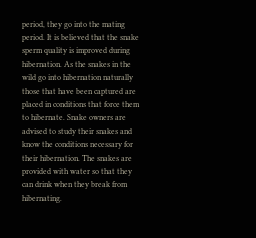period, they go into the mating period. It is believed that the snake sperm quality is improved during hibernation. As the snakes in the wild go into hibernation naturally those that have been captured are placed in conditions that force them to hibernate. Snake owners are advised to study their snakes and know the conditions necessary for their hibernation. The snakes are provided with water so that they can drink when they break from hibernating.